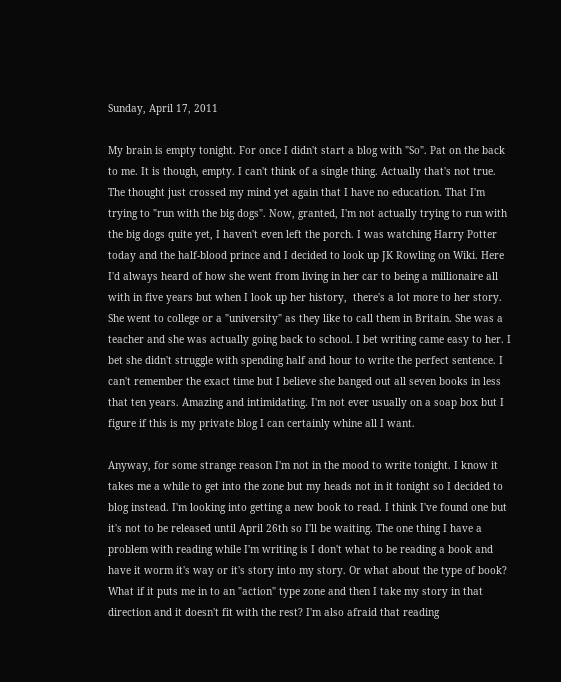Sunday, April 17, 2011

My brain is empty tonight. For once I didn't start a blog with "So". Pat on the back to me. It is though, empty. I can't think of a single thing. Actually that's not true. The thought just crossed my mind yet again that I have no education. That I'm trying to "run with the big dogs". Now, granted, I'm not actually trying to run with the big dogs quite yet, I haven't even left the porch. I was watching Harry Potter today and the half-blood prince and I decided to look up JK Rowling on Wiki. Here I'd always heard of how she went from living in her car to being a millionaire all with in five years but when I look up her history,  there's a lot more to her story. She went to college or a "university" as they like to call them in Britain. She was a teacher and she was actually going back to school. I bet writing came easy to her. I bet she didn't struggle with spending half and hour to write the perfect sentence. I can't remember the exact time but I believe she banged out all seven books in less that ten years. Amazing and intimidating. I'm not ever usually on a soap box but I figure if this is my private blog I can certainly whine all I want.

Anyway, for some strange reason I'm not in the mood to write tonight. I know it takes me a while to get into the zone but my heads not in it tonight so I decided to blog instead. I'm looking into getting a new book to read. I think I've found one but it's not to be released until April 26th so I'll be waiting. The one thing I have a problem with reading while I'm writing is I don't what to be reading a book and have it worm it's way or it's story into my story. Or what about the type of book? What if it puts me in to an "action" type zone and then I take my story in that direction and it doesn't fit with the rest? I'm also afraid that reading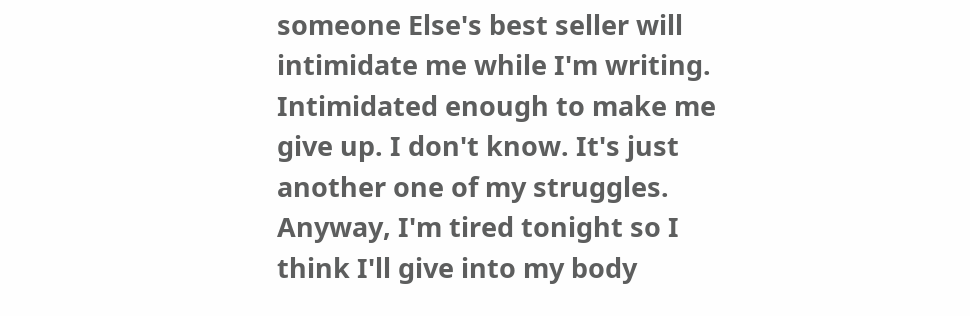someone Else's best seller will  intimidate me while I'm writing. Intimidated enough to make me give up. I don't know. It's just another one of my struggles.  Anyway, I'm tired tonight so I think I'll give into my body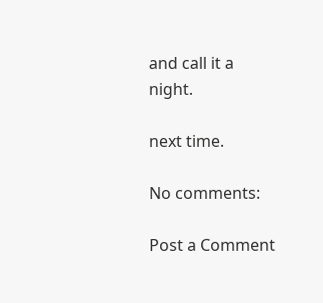and call it a night.

next time.

No comments:

Post a Comment